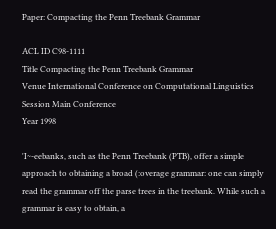Paper: Compacting the Penn Treebank Grammar

ACL ID C98-1111
Title Compacting the Penn Treebank Grammar
Venue International Conference on Computational Linguistics
Session Main Conference
Year 1998

'I~-eebanks, such as the Penn Treebank (PTB), offer a simple approach to obtaining a broad (:overage grammar: one can simply read the grammar off the parse trees in the treebank. While such a grammar is easy to obtain, a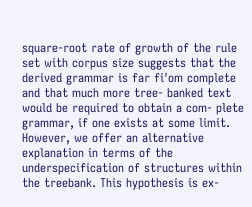square-root rate of growth of the rule set with corpus size suggests that the derived grammar is far fi'om complete and that much more tree- banked text would be required to obtain a com- plete grammar, if one exists at some limit. However, we offer an alternative explanation in terms of the underspecification of structures within the treebank. This hypothesis is ex-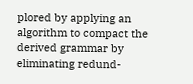plored by applying an algorithm to compact the derived grammar by eliminating redund-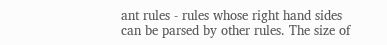ant rules - rules whose right hand sides can be parsed by other rules. The size of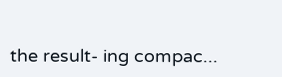the result- ing compac...